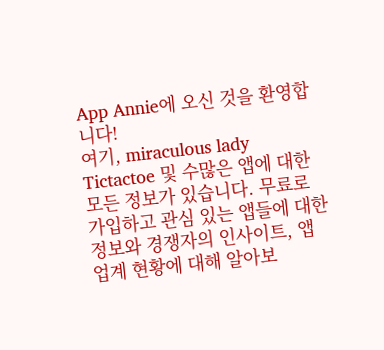App Annie에 오신 것을 환영합니다!
여기, miraculous lady Tictactoe 및 수많은 앱에 대한 모든 정보가 있습니다. 무료로 가입하고 관심 있는 앱들에 대한 정보와 경쟁자의 인사이트, 앱 업계 현황에 대해 알아보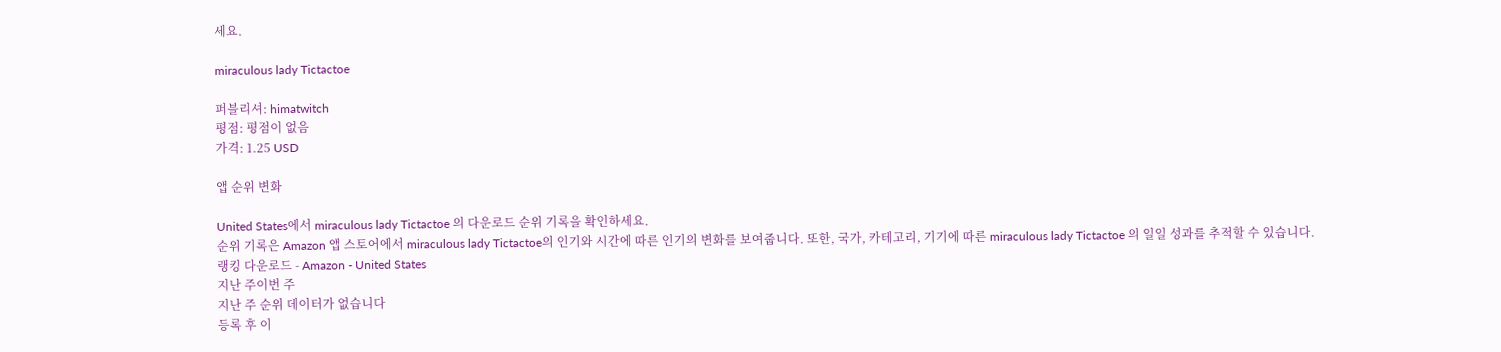세요.

miraculous lady Tictactoe

퍼블리셔: himatwitch
평점: 평점이 없음
가격: 1.25 USD

앱 순위 변화

United States에서 miraculous lady Tictactoe 의 다운로드 순위 기록을 확인하세요.
순위 기록은 Amazon 앱 스토어에서 miraculous lady Tictactoe의 인기와 시간에 따른 인기의 변화를 보여줍니다. 또한, 국가, 카테고리, 기기에 따른 miraculous lady Tictactoe 의 일일 성과를 추적할 수 있습니다.
랭킹 다운로드 - Amazon - United States
지난 주이번 주
지난 주 순위 데이터가 없습니다
등록 후 이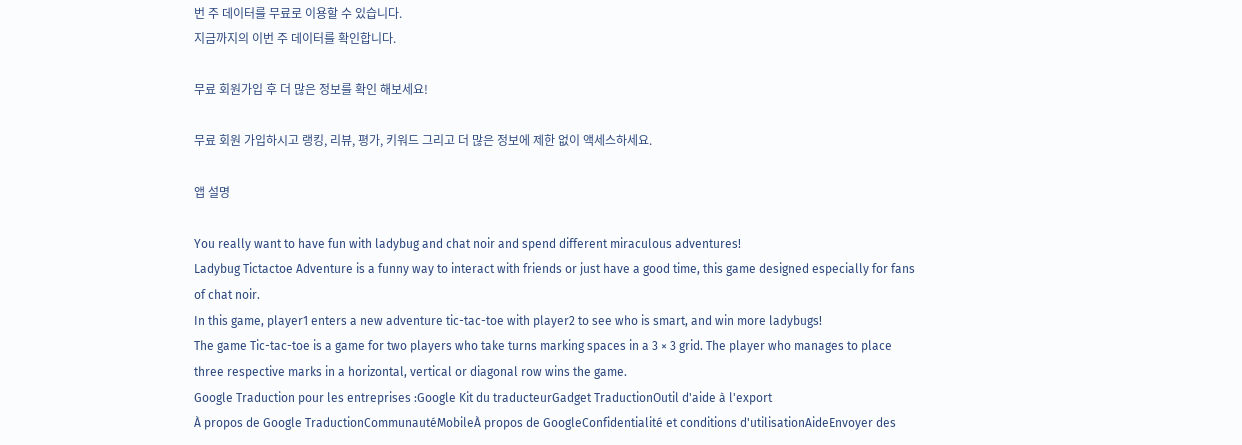번 주 데이터를 무료로 이용할 수 있습니다.
지금까지의 이번 주 데이터를 확인합니다.

무료 회원가입 후 더 많은 정보를 확인 해보세요!

무료 회원 가입하시고 랭킹, 리뷰, 평가, 키워드 그리고 더 많은 정보에 제한 없이 액세스하세요.

앱 설명

You really want to have fun with ladybug and chat noir and spend different miraculous adventures!
Ladybug Tictactoe Adventure is a funny way to interact with friends or just have a good time, this game designed especially for fans of chat noir.
In this game, player1 enters a new adventure tic-tac-toe with player2 to see who is smart, and win more ladybugs!
The game Tic-tac-toe is a game for two players who take turns marking spaces in a 3 × 3 grid. The player who manages to place three respective marks in a horizontal, vertical or diagonal row wins the game.
Google Traduction pour les entreprises :Google Kit du traducteurGadget TraductionOutil d'aide à l'export
À propos de Google TraductionCommunautéMobileÀ propos de GoogleConfidentialité et conditions d'utilisationAideEnvoyer des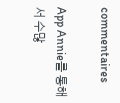commentaires

App Annie를 통해서 수많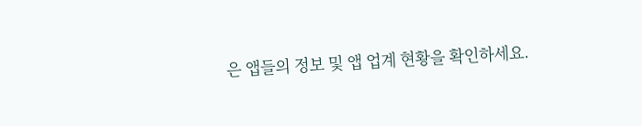은 앱들의 정보 및 앱 업계 현황을 확인하세요.